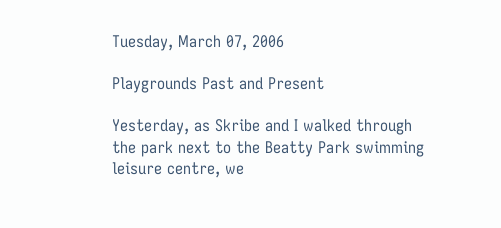Tuesday, March 07, 2006

Playgrounds Past and Present

Yesterday, as Skribe and I walked through the park next to the Beatty Park swimming leisure centre, we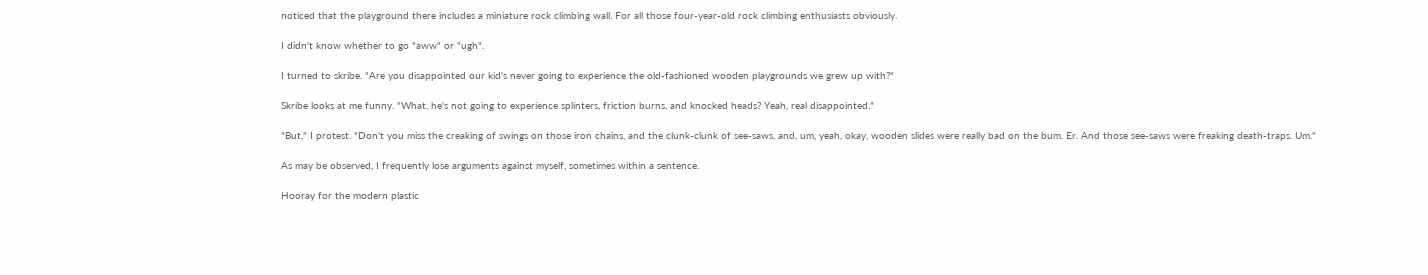noticed that the playground there includes a miniature rock climbing wall. For all those four-year-old rock climbing enthusiasts obviously.

I didn't know whether to go "aww" or "ugh".

I turned to skribe. "Are you disappointed our kid's never going to experience the old-fashioned wooden playgrounds we grew up with?"

Skribe looks at me funny. "What, he's not going to experience splinters, friction burns, and knocked heads? Yeah, real disappointed."

"But," I protest. "Don't you miss the creaking of swings on those iron chains, and the clunk-clunk of see-saws, and, um, yeah, okay, wooden slides were really bad on the bum. Er. And those see-saws were freaking death-traps. Um."

As may be observed, I frequently lose arguments against myself, sometimes within a sentence.

Hooray for the modern plastic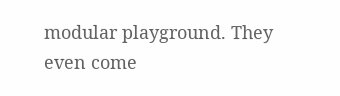modular playground. They even come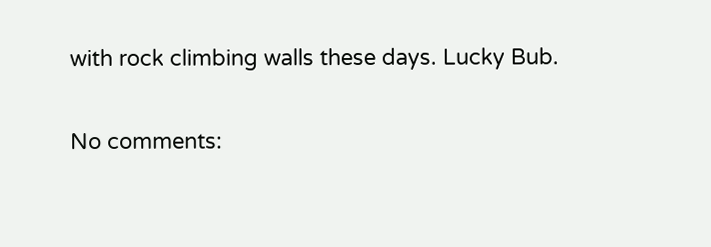with rock climbing walls these days. Lucky Bub.

No comments: